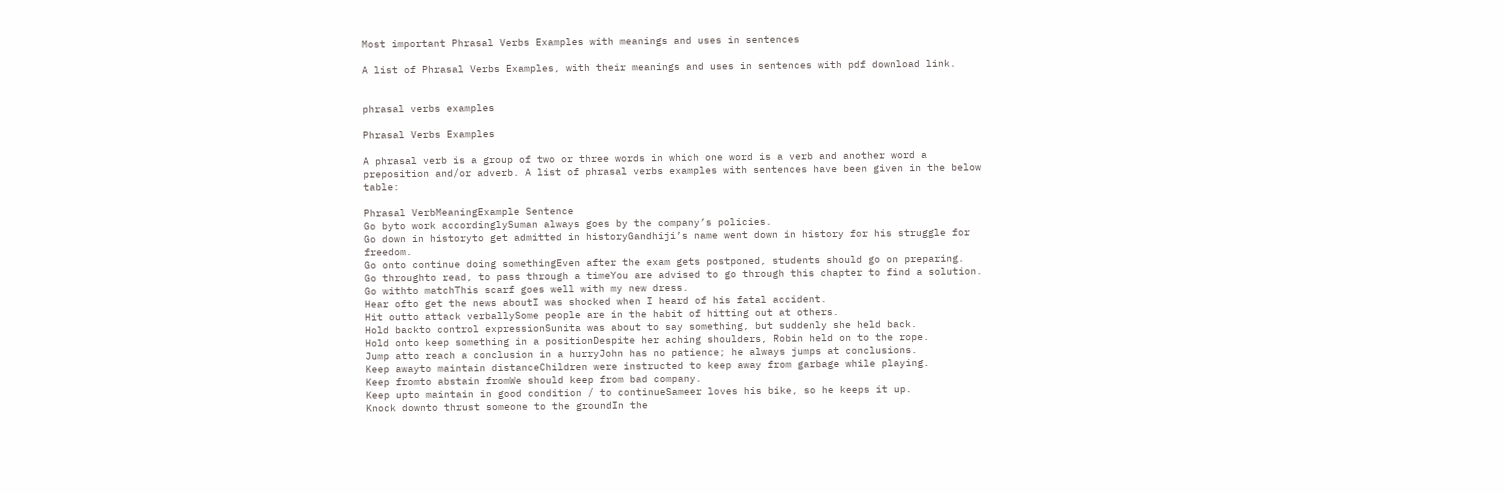Most important Phrasal Verbs Examples with meanings and uses in sentences

A list of Phrasal Verbs Examples, with their meanings and uses in sentences with pdf download link.


phrasal verbs examples

Phrasal Verbs Examples

A phrasal verb is a group of two or three words in which one word is a verb and another word a preposition and/or adverb. A list of phrasal verbs examples with sentences have been given in the below table:

Phrasal VerbMeaningExample Sentence
Go byto work accordinglySuman always goes by the company’s policies.
Go down in historyto get admitted in historyGandhiji’s name went down in history for his struggle for freedom.
Go onto continue doing somethingEven after the exam gets postponed, students should go on preparing.
Go throughto read, to pass through a timeYou are advised to go through this chapter to find a solution.
Go withto matchThis scarf goes well with my new dress.
Hear ofto get the news aboutI was shocked when I heard of his fatal accident.
Hit outto attack verballySome people are in the habit of hitting out at others.
Hold backto control expressionSunita was about to say something, but suddenly she held back.
Hold onto keep something in a positionDespite her aching shoulders, Robin held on to the rope.
Jump atto reach a conclusion in a hurryJohn has no patience; he always jumps at conclusions.
Keep awayto maintain distanceChildren were instructed to keep away from garbage while playing.
Keep fromto abstain fromWe should keep from bad company.
Keep upto maintain in good condition / to continueSameer loves his bike, so he keeps it up.
Knock downto thrust someone to the groundIn the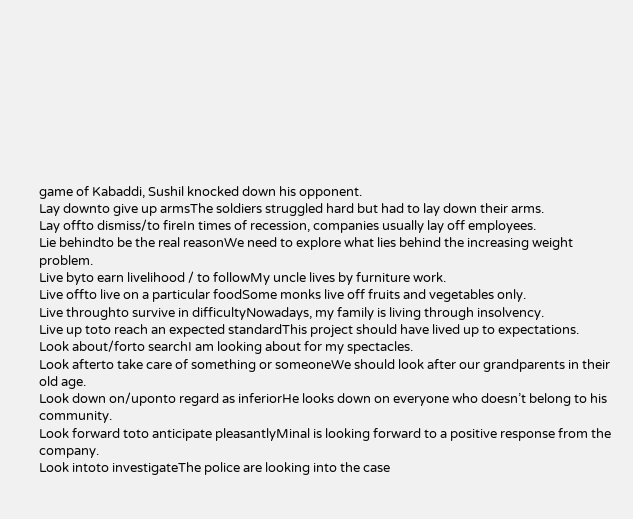game of Kabaddi, Sushil knocked down his opponent.
Lay downto give up armsThe soldiers struggled hard but had to lay down their arms.
Lay offto dismiss/to fireIn times of recession, companies usually lay off employees.
Lie behindto be the real reasonWe need to explore what lies behind the increasing weight problem.
Live byto earn livelihood / to followMy uncle lives by furniture work.
Live offto live on a particular foodSome monks live off fruits and vegetables only.
Live throughto survive in difficultyNowadays, my family is living through insolvency.
Live up toto reach an expected standardThis project should have lived up to expectations.
Look about/forto searchI am looking about for my spectacles.
Look afterto take care of something or someoneWe should look after our grandparents in their old age.
Look down on/uponto regard as inferiorHe looks down on everyone who doesn’t belong to his community.
Look forward toto anticipate pleasantlyMinal is looking forward to a positive response from the company.
Look intoto investigateThe police are looking into the case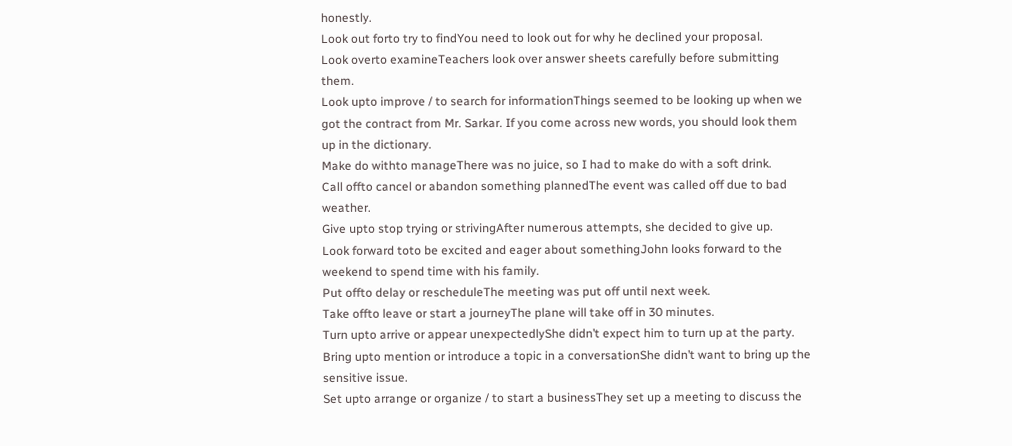honestly.
Look out forto try to findYou need to look out for why he declined your proposal.
Look overto examineTeachers look over answer sheets carefully before submitting them.
Look upto improve / to search for informationThings seemed to be looking up when we got the contract from Mr. Sarkar. If you come across new words, you should look them up in the dictionary.
Make do withto manageThere was no juice, so I had to make do with a soft drink.
Call offto cancel or abandon something plannedThe event was called off due to bad weather.
Give upto stop trying or strivingAfter numerous attempts, she decided to give up.
Look forward toto be excited and eager about somethingJohn looks forward to the weekend to spend time with his family.
Put offto delay or rescheduleThe meeting was put off until next week.
Take offto leave or start a journeyThe plane will take off in 30 minutes.
Turn upto arrive or appear unexpectedlyShe didn’t expect him to turn up at the party.
Bring upto mention or introduce a topic in a conversationShe didn’t want to bring up the sensitive issue.
Set upto arrange or organize / to start a businessThey set up a meeting to discuss the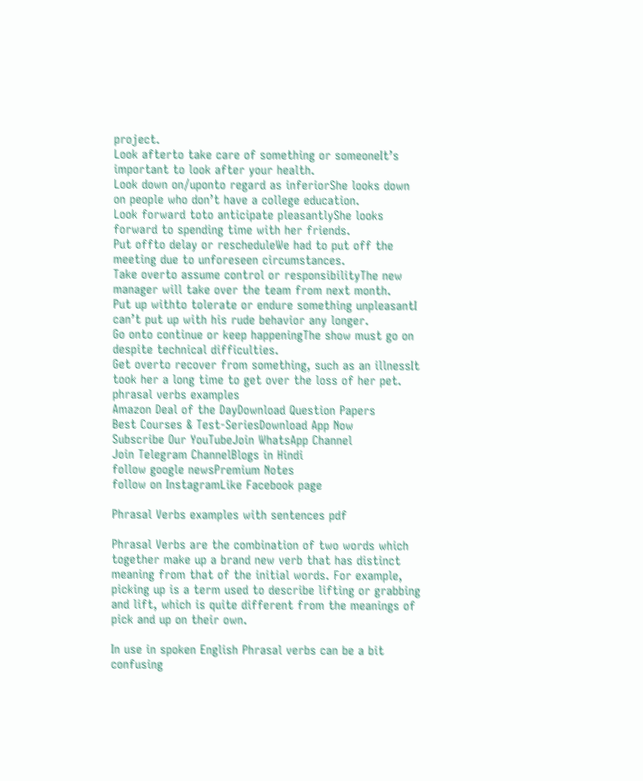project.
Look afterto take care of something or someoneIt’s important to look after your health.
Look down on/uponto regard as inferiorShe looks down on people who don’t have a college education.
Look forward toto anticipate pleasantlyShe looks forward to spending time with her friends.
Put offto delay or rescheduleWe had to put off the meeting due to unforeseen circumstances.
Take overto assume control or responsibilityThe new manager will take over the team from next month.
Put up withto tolerate or endure something unpleasantI can’t put up with his rude behavior any longer.
Go onto continue or keep happeningThe show must go on despite technical difficulties.
Get overto recover from something, such as an illnessIt took her a long time to get over the loss of her pet.
phrasal verbs examples
Amazon Deal of the DayDownload Question Papers
Best Courses & Test-SeriesDownload App Now
Subscribe Our YouTubeJoin WhatsApp Channel
Join Telegram ChannelBlogs in Hindi
follow google newsPremium Notes
follow on InstagramLike Facebook page

Phrasal Verbs examples with sentences pdf

Phrasal Verbs are the combination of two words which together make up a brand new verb that has distinct meaning from that of the initial words. For example, picking up is a term used to describe lifting or grabbing and lift, which is quite different from the meanings of pick and up on their own.

In use in spoken English Phrasal verbs can be a bit confusing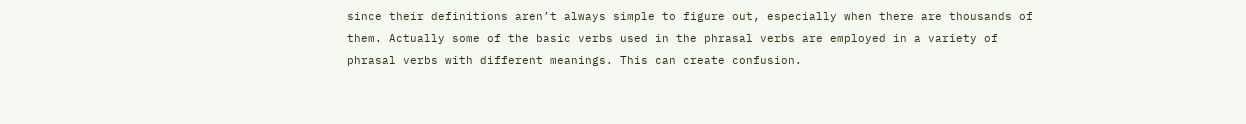since their definitions aren’t always simple to figure out, especially when there are thousands of them. Actually some of the basic verbs used in the phrasal verbs are employed in a variety of phrasal verbs with different meanings. This can create confusion.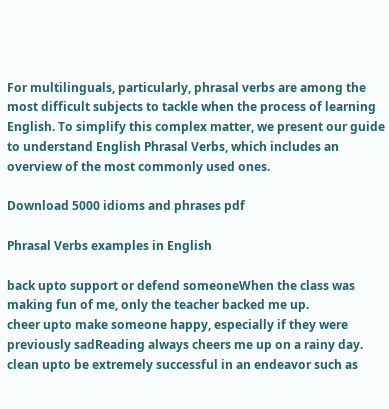For multilinguals, particularly, phrasal verbs are among the most difficult subjects to tackle when the process of learning English. To simplify this complex matter, we present our guide to understand English Phrasal Verbs, which includes an overview of the most commonly used ones.

Download 5000 idioms and phrases pdf

Phrasal Verbs examples in English

back upto support or defend someoneWhen the class was making fun of me, only the teacher backed me up.
cheer upto make someone happy, especially if they were previously sadReading always cheers me up on a rainy day.
clean upto be extremely successful in an endeavor such as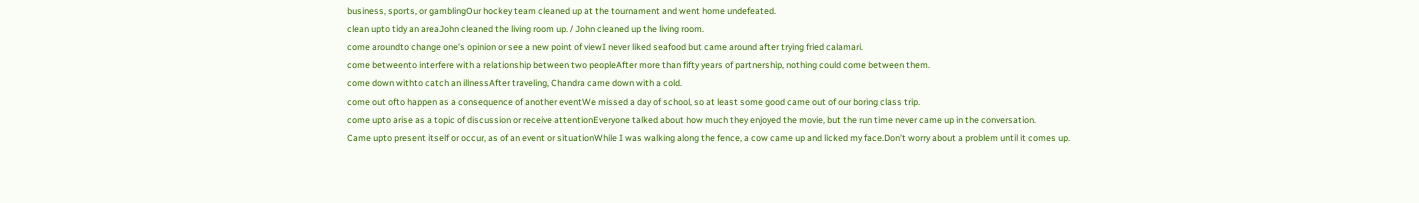business, sports, or gamblingOur hockey team cleaned up at the tournament and went home undefeated.
clean upto tidy an areaJohn cleaned the living room up. / John cleaned up the living room.
come aroundto change one’s opinion or see a new point of viewI never liked seafood but came around after trying fried calamari.
come betweento interfere with a relationship between two peopleAfter more than fifty years of partnership, nothing could come between them.
come down withto catch an illnessAfter traveling, Chandra came down with a cold.
come out ofto happen as a consequence of another eventWe missed a day of school, so at least some good came out of our boring class trip.
come upto arise as a topic of discussion or receive attentionEveryone talked about how much they enjoyed the movie, but the run time never came up in the conversation.
Came upto present itself or occur, as of an event or situationWhile I was walking along the fence, a cow came up and licked my face.Don’t worry about a problem until it comes up.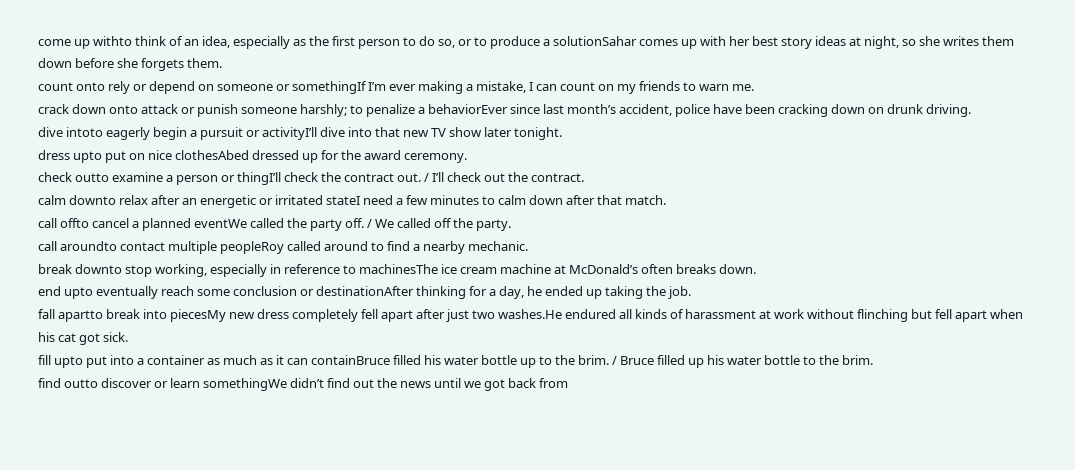come up withto think of an idea, especially as the first person to do so, or to produce a solutionSahar comes up with her best story ideas at night, so she writes them down before she forgets them.
count onto rely or depend on someone or somethingIf I’m ever making a mistake, I can count on my friends to warn me.
crack down onto attack or punish someone harshly; to penalize a behaviorEver since last month’s accident, police have been cracking down on drunk driving.
dive intoto eagerly begin a pursuit or activityI’ll dive into that new TV show later tonight.
dress upto put on nice clothesAbed dressed up for the award ceremony.
check outto examine a person or thingI’ll check the contract out. / I’ll check out the contract.
calm downto relax after an energetic or irritated stateI need a few minutes to calm down after that match.
call offto cancel a planned eventWe called the party off. / We called off the party.
call aroundto contact multiple peopleRoy called around to find a nearby mechanic.
break downto stop working, especially in reference to machinesThe ice cream machine at McDonald’s often breaks down.
end upto eventually reach some conclusion or destinationAfter thinking for a day, he ended up taking the job.
fall apartto break into piecesMy new dress completely fell apart after just two washes.He endured all kinds of harassment at work without flinching but fell apart when his cat got sick.
fill upto put into a container as much as it can containBruce filled his water bottle up to the brim. / Bruce filled up his water bottle to the brim.
find outto discover or learn somethingWe didn’t find out the news until we got back from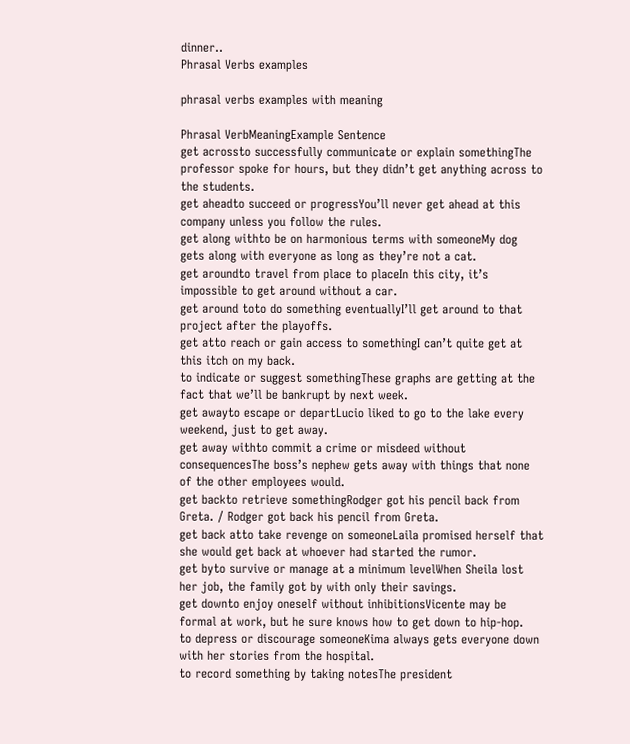dinner..
Phrasal Verbs examples

phrasal verbs examples with meaning

Phrasal VerbMeaningExample Sentence
get acrossto successfully communicate or explain somethingThe professor spoke for hours, but they didn’t get anything across to the students.
get aheadto succeed or progressYou’ll never get ahead at this company unless you follow the rules.
get along withto be on harmonious terms with someoneMy dog gets along with everyone as long as they’re not a cat.
get aroundto travel from place to placeIn this city, it’s impossible to get around without a car.
get around toto do something eventuallyI’ll get around to that project after the playoffs.
get atto reach or gain access to somethingI can’t quite get at this itch on my back.
to indicate or suggest somethingThese graphs are getting at the fact that we’ll be bankrupt by next week.
get awayto escape or departLucio liked to go to the lake every weekend, just to get away.
get away withto commit a crime or misdeed without consequencesThe boss’s nephew gets away with things that none of the other employees would.
get backto retrieve somethingRodger got his pencil back from Greta. / Rodger got back his pencil from Greta.
get back atto take revenge on someoneLaila promised herself that she would get back at whoever had started the rumor.
get byto survive or manage at a minimum levelWhen Sheila lost her job, the family got by with only their savings.
get downto enjoy oneself without inhibitionsVicente may be formal at work, but he sure knows how to get down to hip-hop.
to depress or discourage someoneKima always gets everyone down with her stories from the hospital.
to record something by taking notesThe president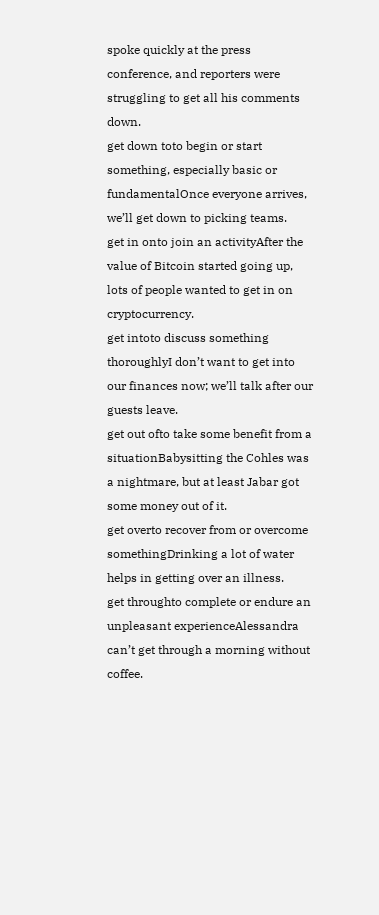spoke quickly at the press conference, and reporters were struggling to get all his comments down.
get down toto begin or start something, especially basic or fundamentalOnce everyone arrives, we’ll get down to picking teams.
get in onto join an activityAfter the value of Bitcoin started going up, lots of people wanted to get in on cryptocurrency.
get intoto discuss something thoroughlyI don’t want to get into our finances now; we’ll talk after our guests leave.
get out ofto take some benefit from a situationBabysitting the Cohles was a nightmare, but at least Jabar got some money out of it.
get overto recover from or overcome somethingDrinking a lot of water helps in getting over an illness.
get throughto complete or endure an unpleasant experienceAlessandra can’t get through a morning without coffee.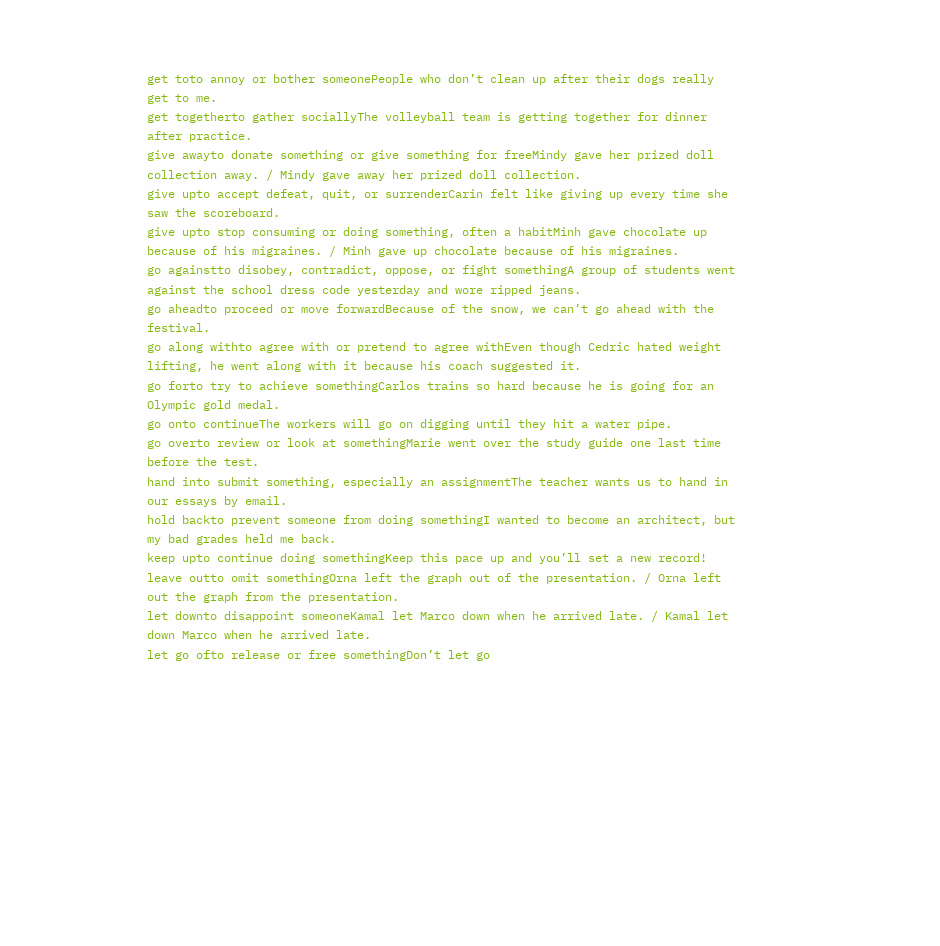get toto annoy or bother someonePeople who don’t clean up after their dogs really get to me.
get togetherto gather sociallyThe volleyball team is getting together for dinner after practice.
give awayto donate something or give something for freeMindy gave her prized doll collection away. / Mindy gave away her prized doll collection.
give upto accept defeat, quit, or surrenderCarin felt like giving up every time she saw the scoreboard.
give upto stop consuming or doing something, often a habitMinh gave chocolate up because of his migraines. / Minh gave up chocolate because of his migraines.
go againstto disobey, contradict, oppose, or fight somethingA group of students went against the school dress code yesterday and wore ripped jeans.
go aheadto proceed or move forwardBecause of the snow, we can’t go ahead with the festival.
go along withto agree with or pretend to agree withEven though Cedric hated weight lifting, he went along with it because his coach suggested it.
go forto try to achieve somethingCarlos trains so hard because he is going for an Olympic gold medal.
go onto continueThe workers will go on digging until they hit a water pipe.
go overto review or look at somethingMarie went over the study guide one last time before the test.
hand into submit something, especially an assignmentThe teacher wants us to hand in our essays by email.
hold backto prevent someone from doing somethingI wanted to become an architect, but my bad grades held me back.
keep upto continue doing somethingKeep this pace up and you’ll set a new record!
leave outto omit somethingOrna left the graph out of the presentation. / Orna left out the graph from the presentation.
let downto disappoint someoneKamal let Marco down when he arrived late. / Kamal let down Marco when he arrived late.
let go ofto release or free somethingDon’t let go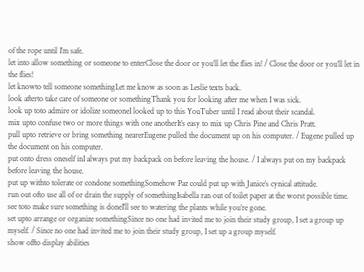of the rope until I’m safe.
let into allow something or someone to enterClose the door or you’ll let the flies in! / Close the door or you’ll let in the flies!
let knowto tell someone somethingLet me know as soon as Leslie texts back.
look afterto take care of someone or somethingThank you for looking after me when I was sick.
look up toto admire or idolize someoneI looked up to this YouTuber until I read about their scandal.
mix upto confuse two or more things with one anotherIt’s easy to mix up Chris Pine and Chris Pratt.
pull upto retrieve or bring something nearerEugene pulled the document up on his computer. / Eugene pulled up the document on his computer.
put onto dress oneself inI always put my backpack on before leaving the house. / I always put on my backpack before leaving the house.
put up withto tolerate or condone somethingSomehow Paz could put up with Janice’s cynical attitude.
run out ofto use all of or drain the supply of somethingIsabella ran out of toilet paper at the worst possible time.
see toto make sure something is doneI’ll see to watering the plants while you’re gone.
set upto arrange or organize somethingSince no one had invited me to join their study group, I set a group up myself. / Since no one had invited me to join their study group, I set up a group myself.
show offto display abilities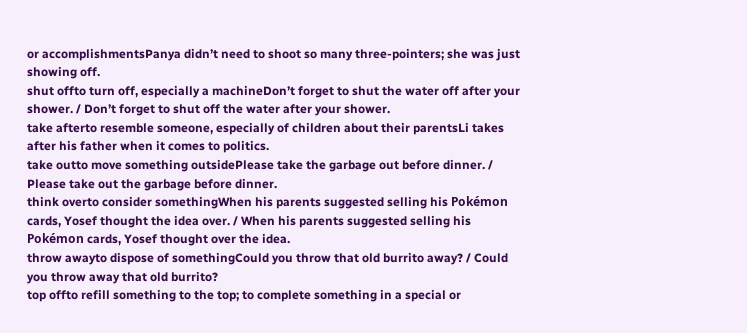or accomplishmentsPanya didn’t need to shoot so many three-pointers; she was just showing off.
shut offto turn off, especially a machineDon’t forget to shut the water off after your shower. / Don’t forget to shut off the water after your shower.
take afterto resemble someone, especially of children about their parentsLi takes after his father when it comes to politics.
take outto move something outsidePlease take the garbage out before dinner. / Please take out the garbage before dinner.
think overto consider somethingWhen his parents suggested selling his Pokémon cards, Yosef thought the idea over. / When his parents suggested selling his Pokémon cards, Yosef thought over the idea.
throw awayto dispose of somethingCould you throw that old burrito away? / Could you throw away that old burrito?
top offto refill something to the top; to complete something in a special or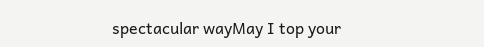spectacular wayMay I top your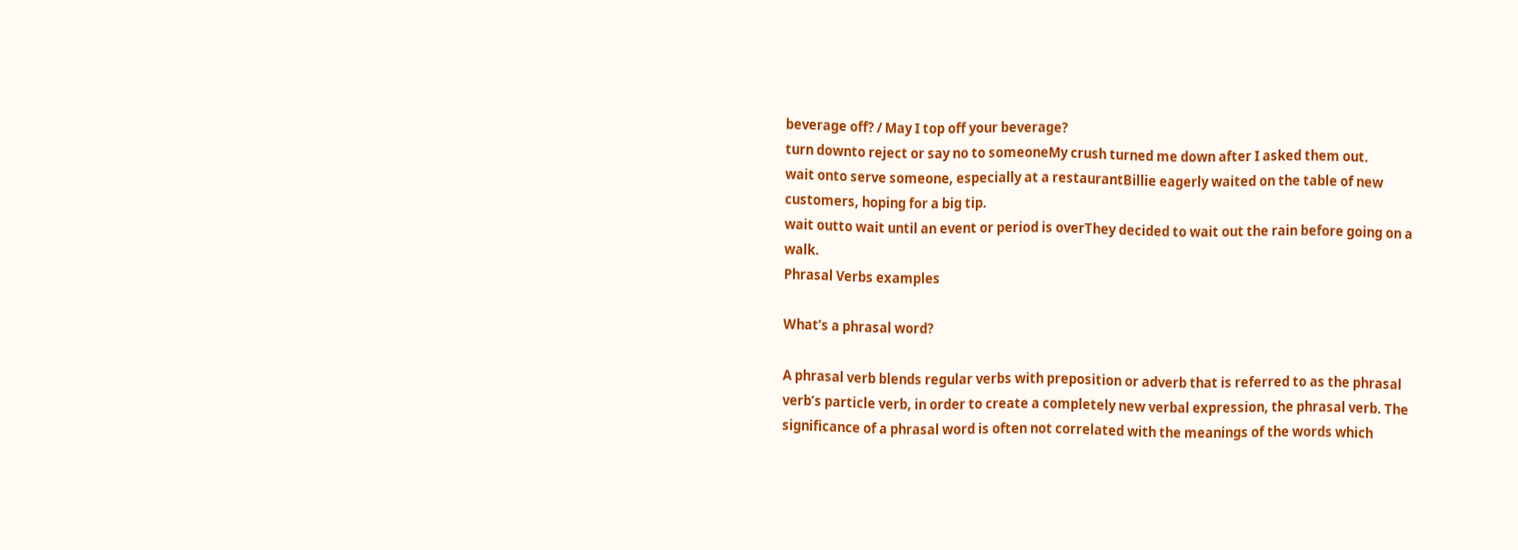beverage off? / May I top off your beverage?
turn downto reject or say no to someoneMy crush turned me down after I asked them out.
wait onto serve someone, especially at a restaurantBillie eagerly waited on the table of new customers, hoping for a big tip.
wait outto wait until an event or period is overThey decided to wait out the rain before going on a walk.
Phrasal Verbs examples

What’s a phrasal word?

A phrasal verb blends regular verbs with preposition or adverb that is referred to as the phrasal verb’s particle verb, in order to create a completely new verbal expression, the phrasal verb. The significance of a phrasal word is often not correlated with the meanings of the words which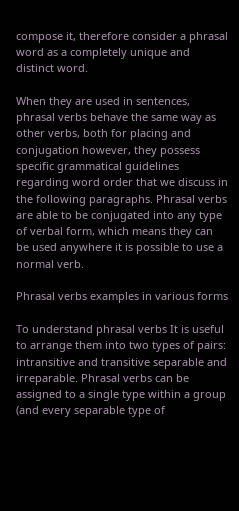compose it, therefore consider a phrasal word as a completely unique and distinct word.

When they are used in sentences, phrasal verbs behave the same way as other verbs, both for placing and conjugation however, they possess specific grammatical guidelines regarding word order that we discuss in the following paragraphs. Phrasal verbs are able to be conjugated into any type of verbal form, which means they can be used anywhere it is possible to use a normal verb.

Phrasal verbs examples in various forms

To understand phrasal verbs It is useful to arrange them into two types of pairs: intransitive and transitive separable and irreparable. Phrasal verbs can be assigned to a single type within a group (and every separable type of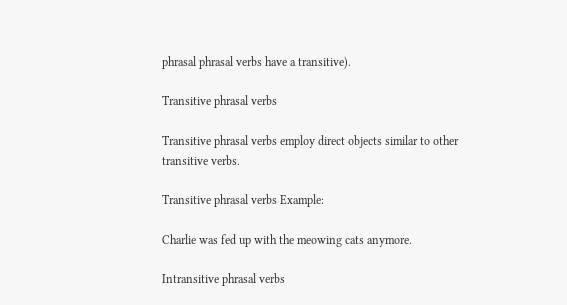phrasal phrasal verbs have a transitive).

Transitive phrasal verbs

Transitive phrasal verbs employ direct objects similar to other transitive verbs.

Transitive phrasal verbs Example:

Charlie was fed up with the meowing cats anymore.

Intransitive phrasal verbs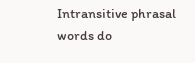Intransitive phrasal words do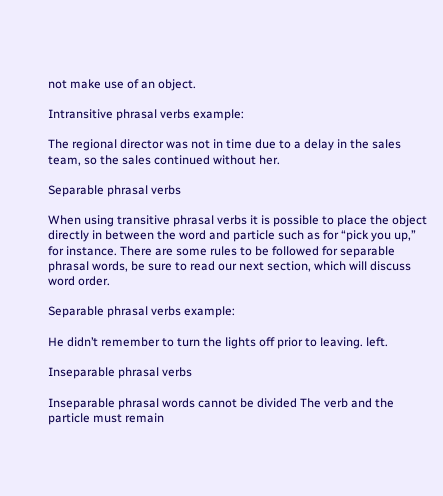not make use of an object.

Intransitive phrasal verbs example:

The regional director was not in time due to a delay in the sales team, so the sales continued without her.

Separable phrasal verbs

When using transitive phrasal verbs it is possible to place the object directly in between the word and particle such as for “pick you up,” for instance. There are some rules to be followed for separable phrasal words, be sure to read our next section, which will discuss word order.

Separable phrasal verbs example:

He didn’t remember to turn the lights off prior to leaving. left.

Inseparable phrasal verbs

Inseparable phrasal words cannot be divided The verb and the particle must remain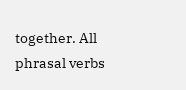together. All phrasal verbs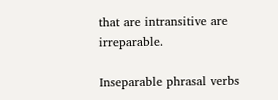that are intransitive are irreparable.

Inseparable phrasal verbs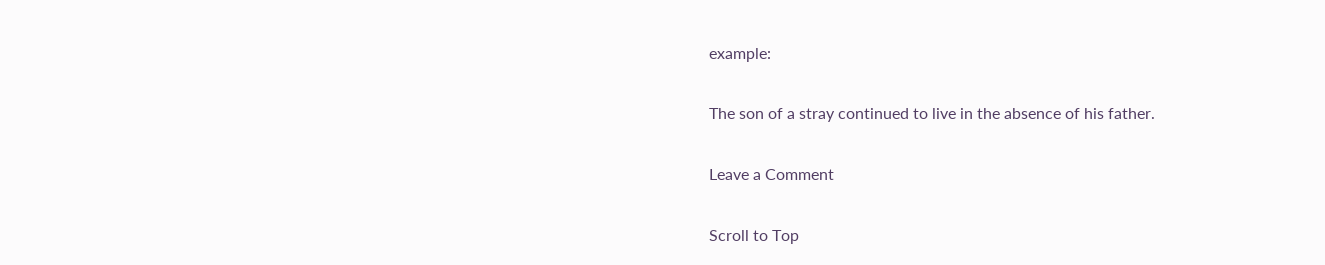example:

The son of a stray continued to live in the absence of his father.

Leave a Comment

Scroll to Top